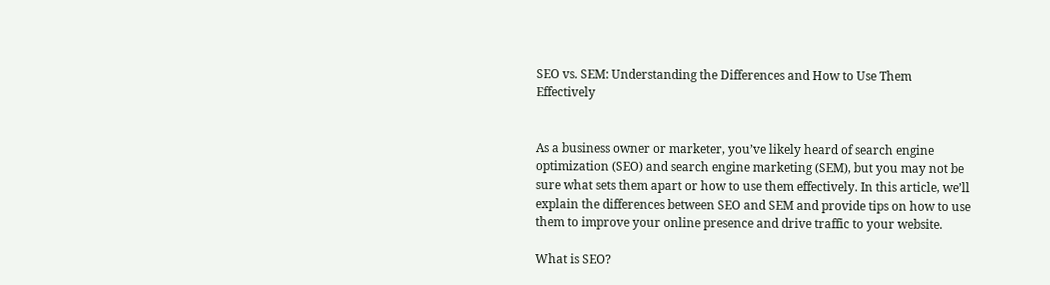SEO vs. SEM: Understanding the Differences and How to Use Them Effectively


As a business owner or marketer, you’ve likely heard of search engine optimization (SEO) and search engine marketing (SEM), but you may not be sure what sets them apart or how to use them effectively. In this article, we’ll explain the differences between SEO and SEM and provide tips on how to use them to improve your online presence and drive traffic to your website.

What is SEO?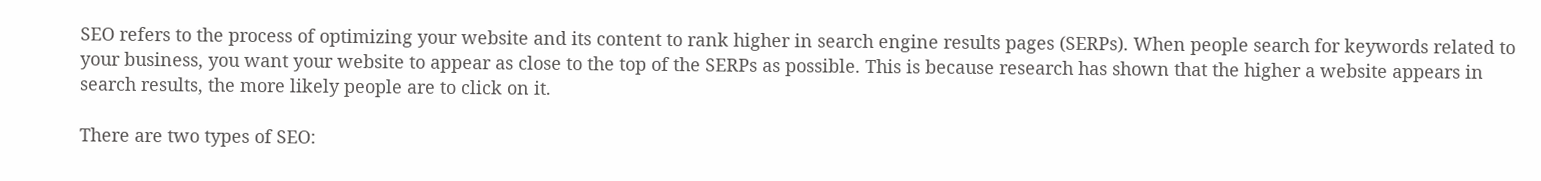SEO refers to the process of optimizing your website and its content to rank higher in search engine results pages (SERPs). When people search for keywords related to your business, you want your website to appear as close to the top of the SERPs as possible. This is because research has shown that the higher a website appears in search results, the more likely people are to click on it.

There are two types of SEO: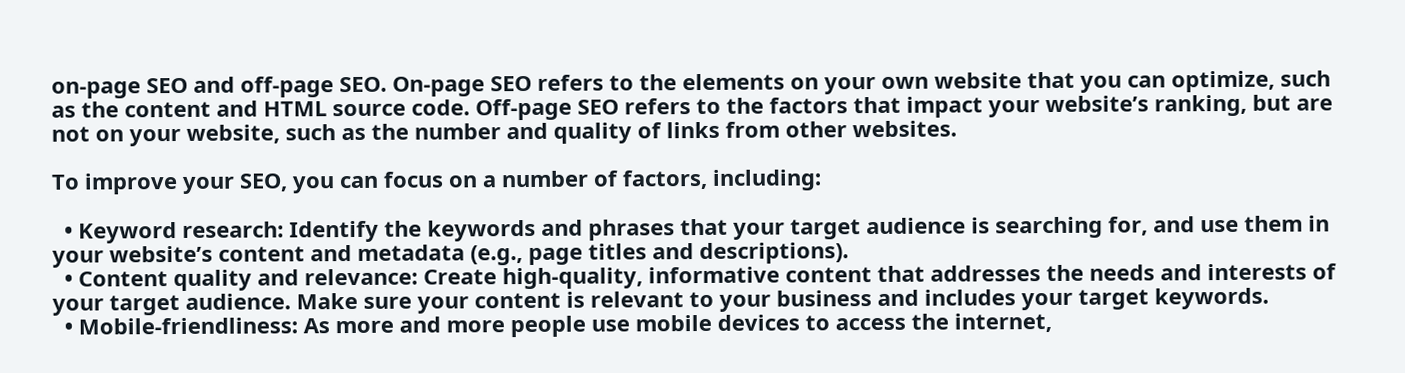on-page SEO and off-page SEO. On-page SEO refers to the elements on your own website that you can optimize, such as the content and HTML source code. Off-page SEO refers to the factors that impact your website’s ranking, but are not on your website, such as the number and quality of links from other websites.

To improve your SEO, you can focus on a number of factors, including:

  • Keyword research: Identify the keywords and phrases that your target audience is searching for, and use them in your website’s content and metadata (e.g., page titles and descriptions).
  • Content quality and relevance: Create high-quality, informative content that addresses the needs and interests of your target audience. Make sure your content is relevant to your business and includes your target keywords.
  • Mobile-friendliness: As more and more people use mobile devices to access the internet,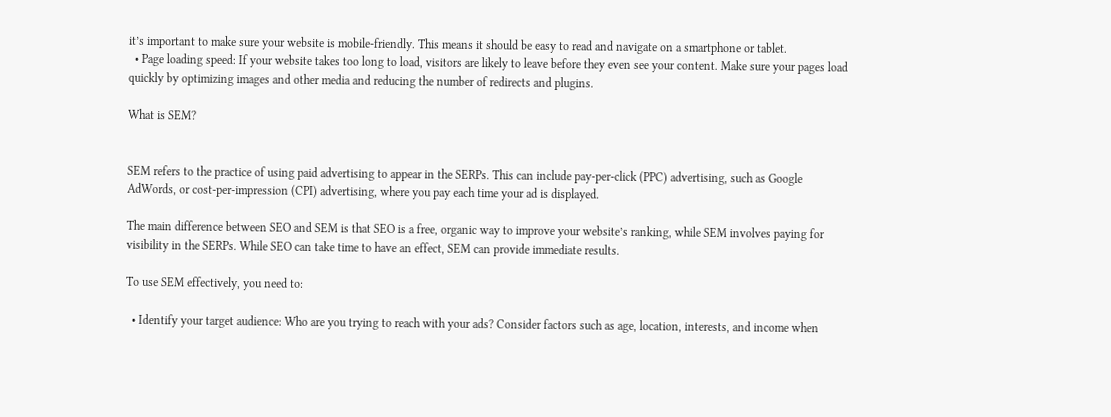it’s important to make sure your website is mobile-friendly. This means it should be easy to read and navigate on a smartphone or tablet.
  • Page loading speed: If your website takes too long to load, visitors are likely to leave before they even see your content. Make sure your pages load quickly by optimizing images and other media and reducing the number of redirects and plugins.

What is SEM?


SEM refers to the practice of using paid advertising to appear in the SERPs. This can include pay-per-click (PPC) advertising, such as Google AdWords, or cost-per-impression (CPI) advertising, where you pay each time your ad is displayed.

The main difference between SEO and SEM is that SEO is a free, organic way to improve your website’s ranking, while SEM involves paying for visibility in the SERPs. While SEO can take time to have an effect, SEM can provide immediate results.

To use SEM effectively, you need to:

  • Identify your target audience: Who are you trying to reach with your ads? Consider factors such as age, location, interests, and income when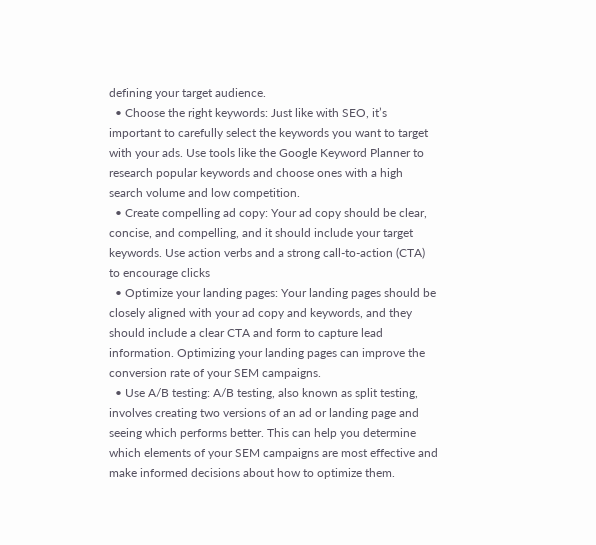defining your target audience.
  • Choose the right keywords: Just like with SEO, it’s important to carefully select the keywords you want to target with your ads. Use tools like the Google Keyword Planner to research popular keywords and choose ones with a high search volume and low competition.
  • Create compelling ad copy: Your ad copy should be clear, concise, and compelling, and it should include your target keywords. Use action verbs and a strong call-to-action (CTA) to encourage clicks
  • Optimize your landing pages: Your landing pages should be closely aligned with your ad copy and keywords, and they should include a clear CTA and form to capture lead information. Optimizing your landing pages can improve the conversion rate of your SEM campaigns.
  • Use A/B testing: A/B testing, also known as split testing, involves creating two versions of an ad or landing page and seeing which performs better. This can help you determine which elements of your SEM campaigns are most effective and make informed decisions about how to optimize them.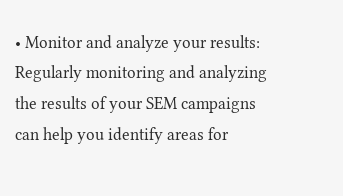• Monitor and analyze your results: Regularly monitoring and analyzing the results of your SEM campaigns can help you identify areas for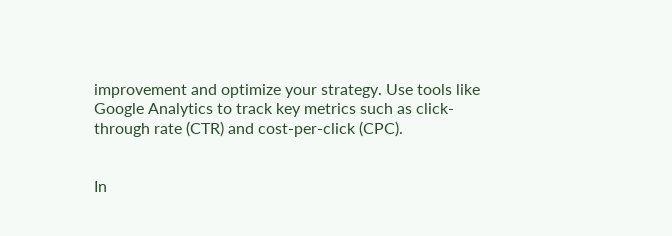improvement and optimize your strategy. Use tools like Google Analytics to track key metrics such as click-through rate (CTR) and cost-per-click (CPC).


In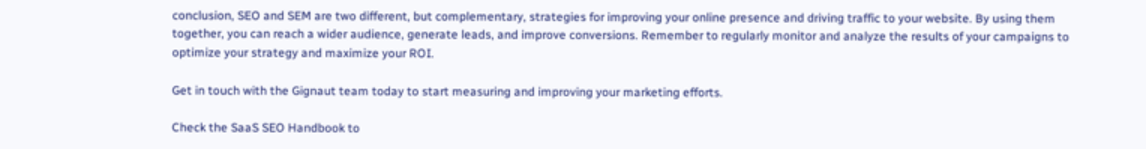conclusion, SEO and SEM are two different, but complementary, strategies for improving your online presence and driving traffic to your website. By using them together, you can reach a wider audience, generate leads, and improve conversions. Remember to regularly monitor and analyze the results of your campaigns to optimize your strategy and maximize your ROI.

Get in touch with the Gignaut team today to start measuring and improving your marketing efforts.

Check the SaaS SEO Handbook to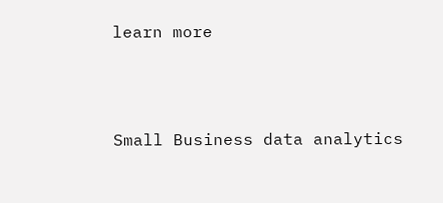learn more



Small Business data analytics